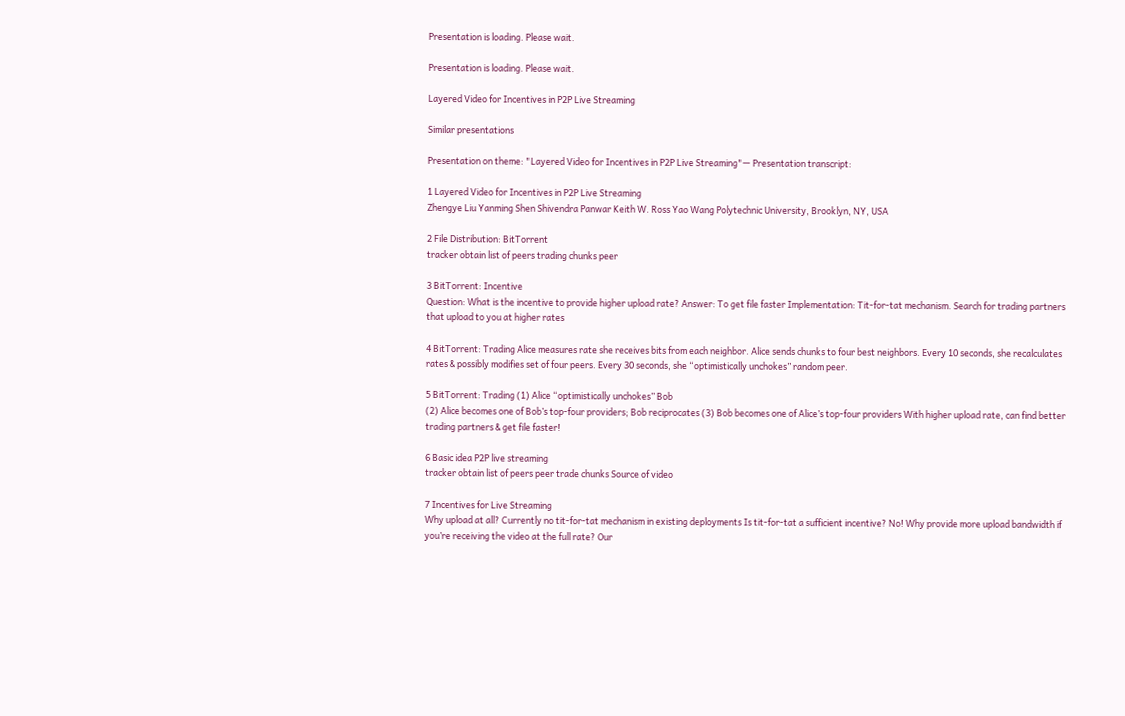Presentation is loading. Please wait.

Presentation is loading. Please wait.

Layered Video for Incentives in P2P Live Streaming

Similar presentations

Presentation on theme: "Layered Video for Incentives in P2P Live Streaming"— Presentation transcript:

1 Layered Video for Incentives in P2P Live Streaming
Zhengye Liu Yanming Shen Shivendra Panwar Keith W. Ross Yao Wang Polytechnic University, Brooklyn, NY, USA

2 File Distribution: BitTorrent
tracker obtain list of peers trading chunks peer

3 BitTorrent: Incentive
Question: What is the incentive to provide higher upload rate? Answer: To get file faster Implementation: Tit-for-tat mechanism. Search for trading partners that upload to you at higher rates

4 BitTorrent: Trading Alice measures rate she receives bits from each neighbor. Alice sends chunks to four best neighbors. Every 10 seconds, she recalculates rates & possibly modifies set of four peers. Every 30 seconds, she “optimistically unchokes” random peer.

5 BitTorrent: Trading (1) Alice “optimistically unchokes” Bob
(2) Alice becomes one of Bob’s top-four providers; Bob reciprocates (3) Bob becomes one of Alice’s top-four providers With higher upload rate, can find better trading partners & get file faster!

6 Basic idea P2P live streaming
tracker obtain list of peers peer trade chunks Source of video

7 Incentives for Live Streaming
Why upload at all? Currently no tit-for-tat mechanism in existing deployments Is tit-for-tat a sufficient incentive? No! Why provide more upload bandwidth if you’re receiving the video at the full rate? Our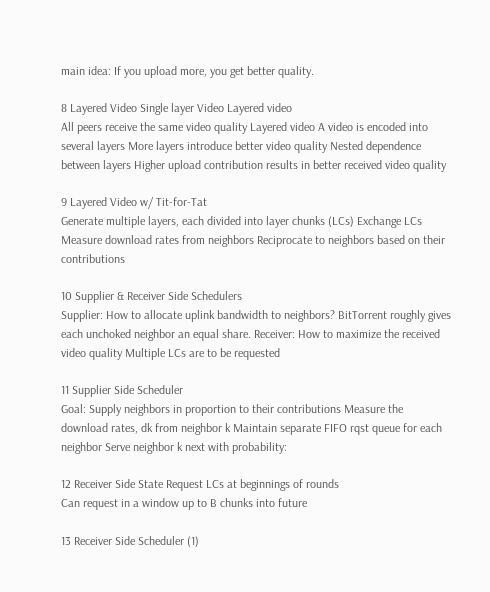main idea: If you upload more, you get better quality.

8 Layered Video Single layer Video Layered video
All peers receive the same video quality Layered video A video is encoded into several layers More layers introduce better video quality Nested dependence between layers Higher upload contribution results in better received video quality

9 Layered Video w/ Tit-for-Tat
Generate multiple layers, each divided into layer chunks (LCs) Exchange LCs Measure download rates from neighbors Reciprocate to neighbors based on their contributions

10 Supplier & Receiver Side Schedulers
Supplier: How to allocate uplink bandwidth to neighbors? BitTorrent roughly gives each unchoked neighbor an equal share. Receiver: How to maximize the received video quality Multiple LCs are to be requested

11 Supplier Side Scheduler
Goal: Supply neighbors in proportion to their contributions Measure the download rates, dk from neighbor k Maintain separate FIFO rqst queue for each neighbor Serve neighbor k next with probability:

12 Receiver Side State Request LCs at beginnings of rounds
Can request in a window up to B chunks into future

13 Receiver Side Scheduler (1)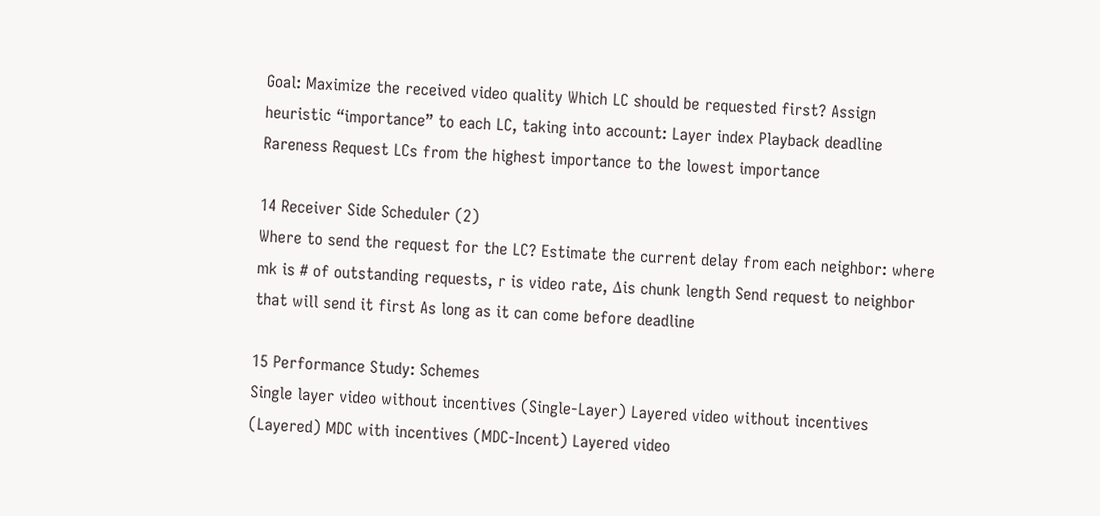Goal: Maximize the received video quality Which LC should be requested first? Assign heuristic “importance” to each LC, taking into account: Layer index Playback deadline Rareness Request LCs from the highest importance to the lowest importance

14 Receiver Side Scheduler (2)
Where to send the request for the LC? Estimate the current delay from each neighbor: where mk is # of outstanding requests, r is video rate, Δis chunk length Send request to neighbor that will send it first As long as it can come before deadline

15 Performance Study: Schemes
Single layer video without incentives (Single-Layer) Layered video without incentives (Layered) MDC with incentives (MDC-Incent) Layered video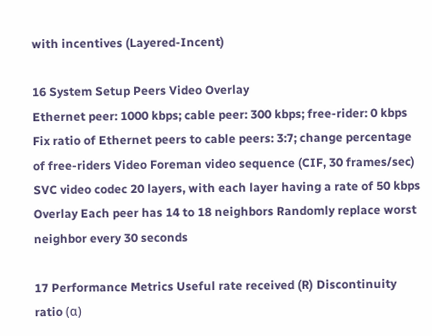with incentives (Layered-Incent)

16 System Setup Peers Video Overlay
Ethernet peer: 1000 kbps; cable peer: 300 kbps; free-rider: 0 kbps Fix ratio of Ethernet peers to cable peers: 3:7; change percentage of free-riders Video Foreman video sequence (CIF, 30 frames/sec) SVC video codec 20 layers, with each layer having a rate of 50 kbps Overlay Each peer has 14 to 18 neighbors Randomly replace worst neighbor every 30 seconds

17 Performance Metrics Useful rate received (R) Discontinuity ratio (α)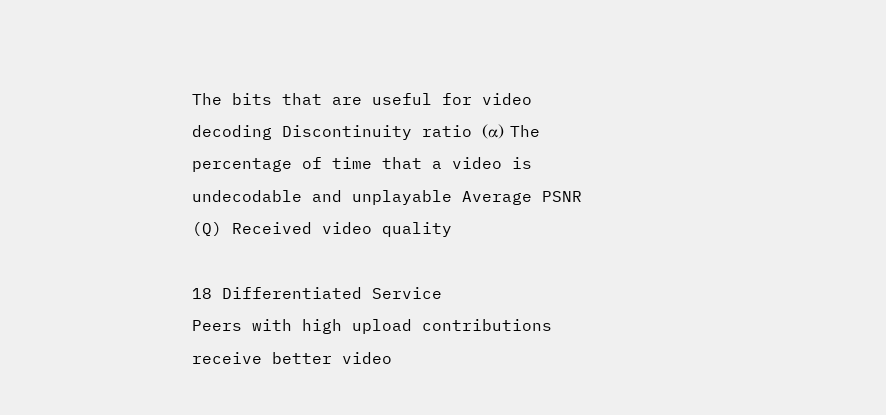The bits that are useful for video decoding Discontinuity ratio (α) The percentage of time that a video is undecodable and unplayable Average PSNR (Q) Received video quality

18 Differentiated Service
Peers with high upload contributions receive better video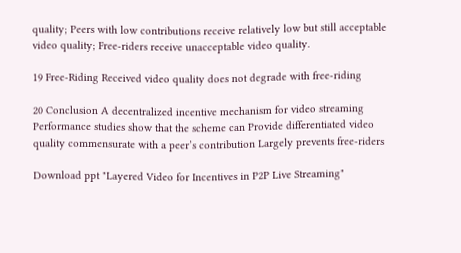quality; Peers with low contributions receive relatively low but still acceptable video quality; Free-riders receive unacceptable video quality.

19 Free-Riding Received video quality does not degrade with free-riding

20 Conclusion A decentralized incentive mechanism for video streaming
Performance studies show that the scheme can Provide differentiated video quality commensurate with a peer’s contribution Largely prevents free-riders

Download ppt "Layered Video for Incentives in P2P Live Streaming"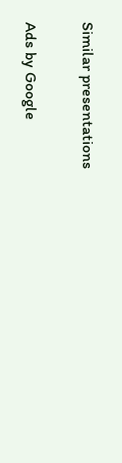Similar presentations

Ads by Google